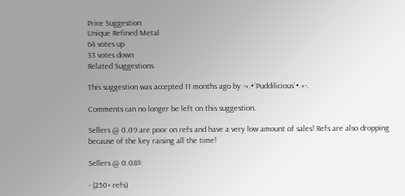Price Suggestion
Unique Refined Metal
64 votes up
33 votes down
Related Suggestions

This suggestion was accepted 11 months ago by -».•´Puddilicious`•.«-.

Comments can no longer be left on this suggestion.

Sellers @ 0.09 are poor on refs and have a very low amount of sales! Refs are also dropping because of the key raising all the time!

Sellers @ 0.08$:

- (250+ refs)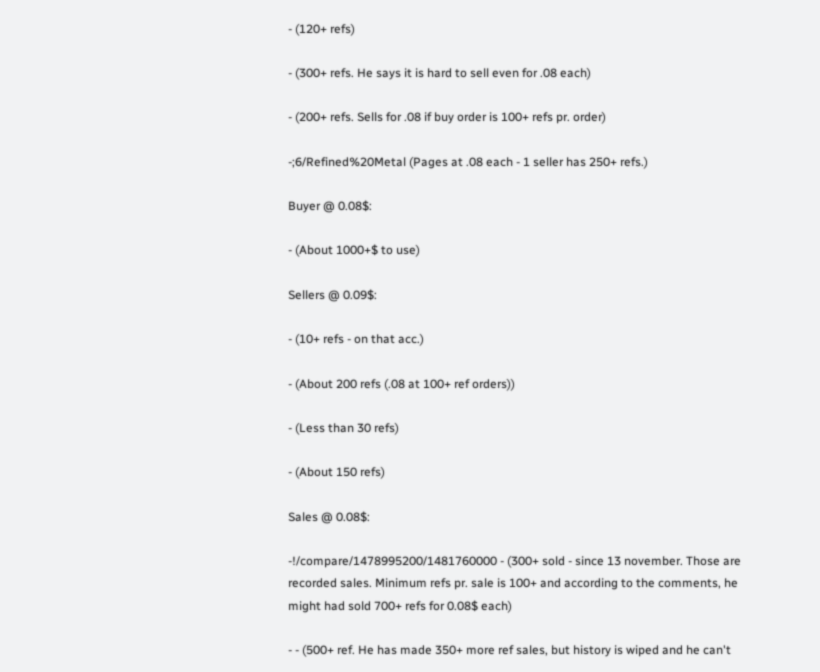- (120+ refs)

- (300+ refs. He says it is hard to sell even for .08 each)

- (200+ refs. Sells for .08 if buy order is 100+ refs pr. order)

-;6/Refined%20Metal (Pages at .08 each - 1 seller has 250+ refs.)

Buyer @ 0.08$:

- (About 1000+$ to use)

Sellers @ 0.09$:

- (10+ refs - on that acc.)

- (About 200 refs (.08 at 100+ ref orders))

- (Less than 30 refs)

- (About 150 refs)

Sales @ 0.08$:

-!/compare/1478995200/1481760000 - (300+ sold - since 13 november. Those are recorded sales. Minimum refs pr. sale is 100+ and according to the comments, he might had sold 700+ refs for 0.08$ each)

- - (500+ ref. He has made 350+ more ref sales, but history is wiped and he can't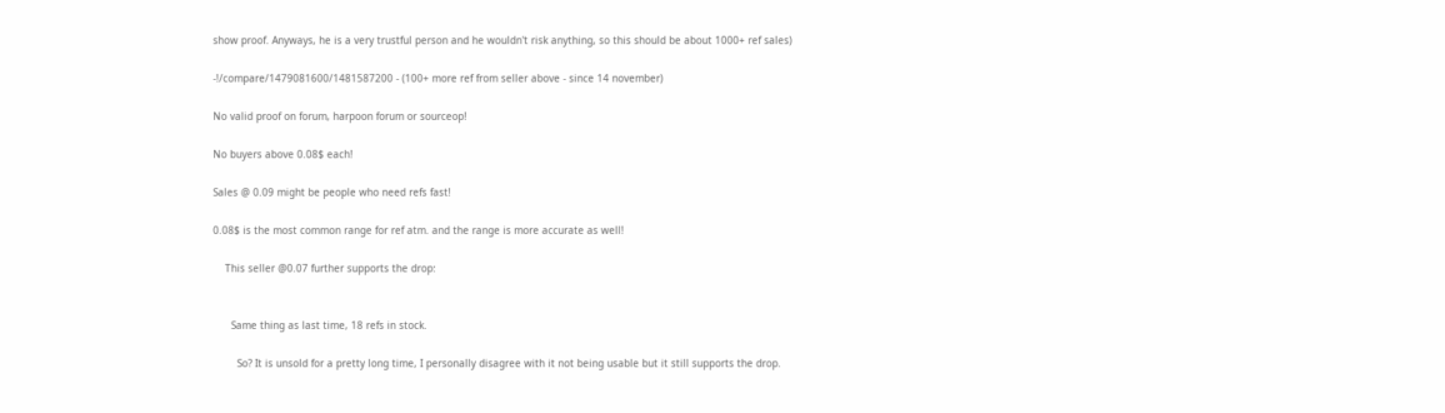show proof. Anyways, he is a very trustful person and he wouldn't risk anything, so this should be about 1000+ ref sales)

-!/compare/1479081600/1481587200 - (100+ more ref from seller above - since 14 november)

No valid proof on forum, harpoon forum or sourceop!

No buyers above 0.08$ each!

Sales @ 0.09 might be people who need refs fast!

0.08$ is the most common range for ref atm. and the range is more accurate as well!

    This seller @0.07 further supports the drop:


      Same thing as last time, 18 refs in stock.

        So? It is unsold for a pretty long time, I personally disagree with it not being usable but it still supports the drop.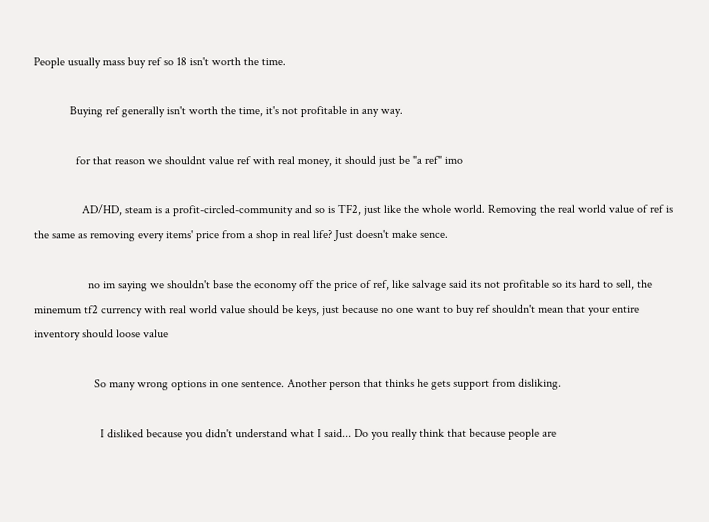People usually mass buy ref so 18 isn't worth the time.

            Buying ref generally isn't worth the time, it's not profitable in any way.

              for that reason we shouldnt value ref with real money, it should just be "a ref" imo

                AD/HD, steam is a profit-circled-community and so is TF2, just like the whole world. Removing the real world value of ref is the same as removing every items' price from a shop in real life? Just doesn't make sence.

                  no im saying we shouldn't base the economy off the price of ref, like salvage said its not profitable so its hard to sell, the minemum tf2 currency with real world value should be keys, just because no one want to buy ref shouldn't mean that your entire inventory should loose value

                    So many wrong options in one sentence. Another person that thinks he gets support from disliking.

                      I disliked because you didn't understand what I said... Do you really think that because people are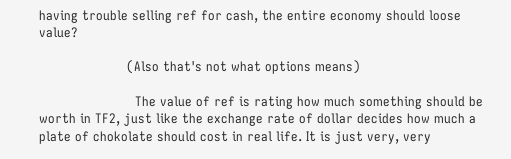having trouble selling ref for cash, the entire economy should loose value?

                      (Also that's not what options means)

                        The value of ref is rating how much something should be worth in TF2, just like the exchange rate of dollar decides how much a plate of chokolate should cost in real life. It is just very, very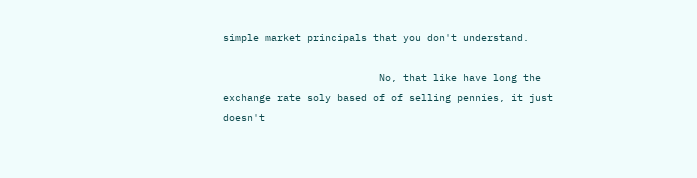simple market principals that you don't understand.

                          No, that like have long the exchange rate soly based of of selling pennies, it just doesn't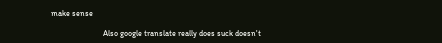make sense

                          Also google translate really does suck doesn't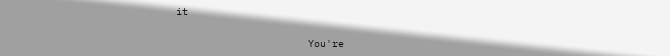it

                      You're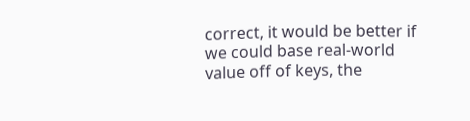correct, it would be better if we could base real-world value off of keys, the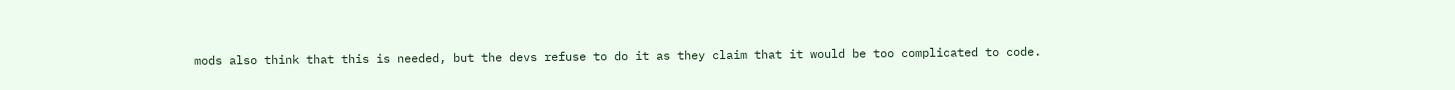mods also think that this is needed, but the devs refuse to do it as they claim that it would be too complicated to code.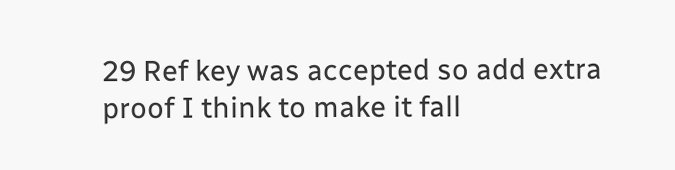29 Ref key was accepted so add extra proof I think to make it fall